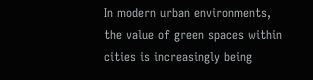In modern urban environments, the value of green spaces within cities is increasingly being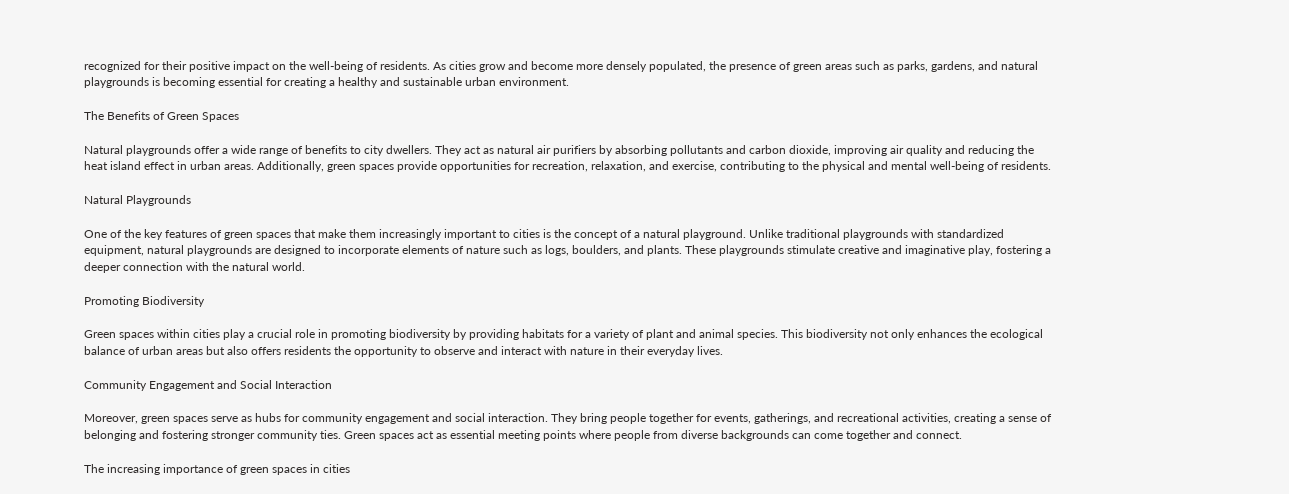recognized for their positive impact on the well-being of residents. As cities grow and become more densely populated, the presence of green areas such as parks, gardens, and natural playgrounds is becoming essential for creating a healthy and sustainable urban environment.

The Benefits of Green Spaces

Natural playgrounds offer a wide range of benefits to city dwellers. They act as natural air purifiers by absorbing pollutants and carbon dioxide, improving air quality and reducing the heat island effect in urban areas. Additionally, green spaces provide opportunities for recreation, relaxation, and exercise, contributing to the physical and mental well-being of residents.

Natural Playgrounds

One of the key features of green spaces that make them increasingly important to cities is the concept of a natural playground. Unlike traditional playgrounds with standardized equipment, natural playgrounds are designed to incorporate elements of nature such as logs, boulders, and plants. These playgrounds stimulate creative and imaginative play, fostering a deeper connection with the natural world.

Promoting Biodiversity

Green spaces within cities play a crucial role in promoting biodiversity by providing habitats for a variety of plant and animal species. This biodiversity not only enhances the ecological balance of urban areas but also offers residents the opportunity to observe and interact with nature in their everyday lives.

Community Engagement and Social Interaction

Moreover, green spaces serve as hubs for community engagement and social interaction. They bring people together for events, gatherings, and recreational activities, creating a sense of belonging and fostering stronger community ties. Green spaces act as essential meeting points where people from diverse backgrounds can come together and connect.

The increasing importance of green spaces in cities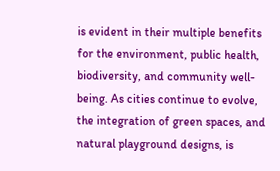is evident in their multiple benefits for the environment, public health, biodiversity, and community well-being. As cities continue to evolve, the integration of green spaces, and natural playground designs, is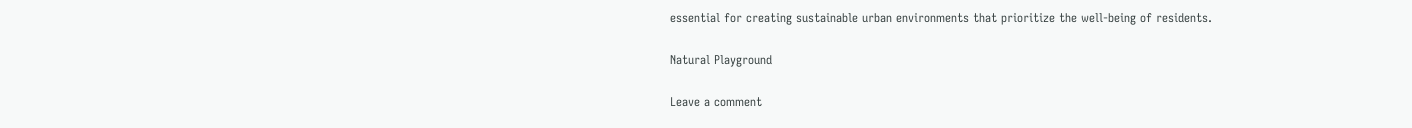essential for creating sustainable urban environments that prioritize the well-being of residents.

Natural Playground

Leave a comment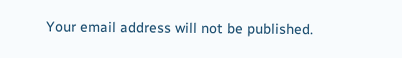Your email address will not be published.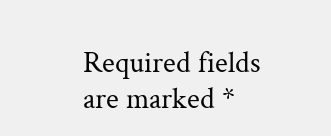Required fields are marked *